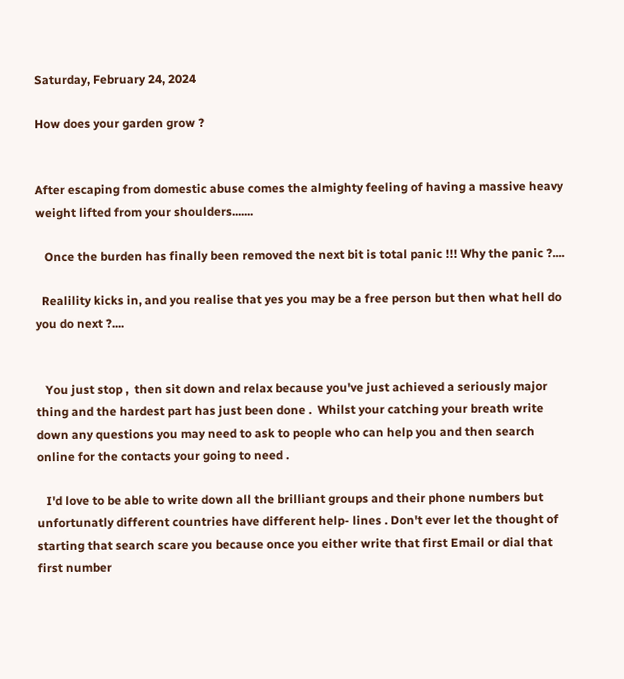Saturday, February 24, 2024

How does your garden grow ?


After escaping from domestic abuse comes the almighty feeling of having a massive heavy weight lifted from your shoulders.......

   Once the burden has finally been removed the next bit is total panic !!! Why the panic ?....

  Realility kicks in, and you realise that yes you may be a free person but then what hell do you do next ?....


   You just stop ,  then sit down and relax because you've just achieved a seriously major thing and the hardest part has just been done .  Whilst your catching your breath write down any questions you may need to ask to people who can help you and then search online for the contacts your going to need .

   I'd love to be able to write down all the brilliant groups and their phone numbers but unfortunatly different countries have different help- lines . Don't ever let the thought of starting that search scare you because once you either write that first Email or dial that first number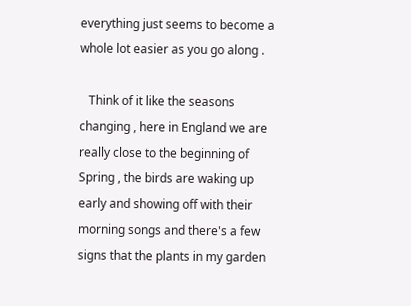everything just seems to become a whole lot easier as you go along .

   Think of it like the seasons changing , here in England we are really close to the beginning of Spring , the birds are waking up early and showing off with their morning songs and there's a few signs that the plants in my garden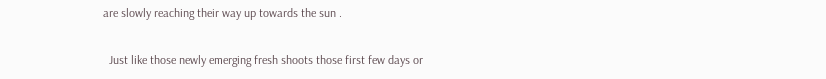are slowly reaching their way up towards the sun .

  Just like those newly emerging fresh shoots those first few days or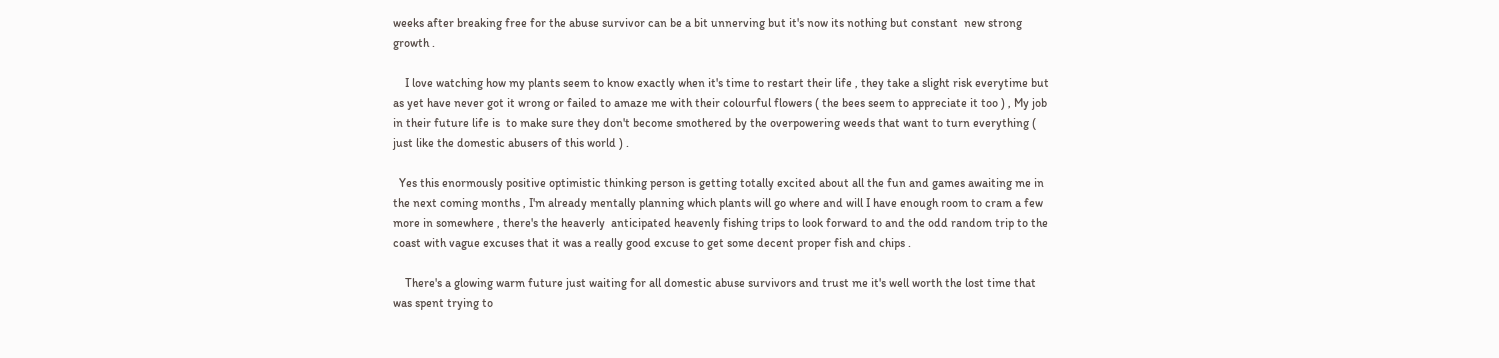weeks after breaking free for the abuse survivor can be a bit unnerving but it's now its nothing but constant  new strong growth .

    I love watching how my plants seem to know exactly when it's time to restart their life , they take a slight risk everytime but as yet have never got it wrong or failed to amaze me with their colourful flowers ( the bees seem to appreciate it too ) , My job in their future life is  to make sure they don't become smothered by the overpowering weeds that want to turn everything ( just like the domestic abusers of this world ) .

  Yes this enormously positive optimistic thinking person is getting totally excited about all the fun and games awaiting me in the next coming months , I'm already mentally planning which plants will go where and will I have enough room to cram a few more in somewhere , there's the heaverly  anticipated heavenly fishing trips to look forward to and the odd random trip to the coast with vague excuses that it was a really good excuse to get some decent proper fish and chips .

    There's a glowing warm future just waiting for all domestic abuse survivors and trust me it's well worth the lost time that was spent trying to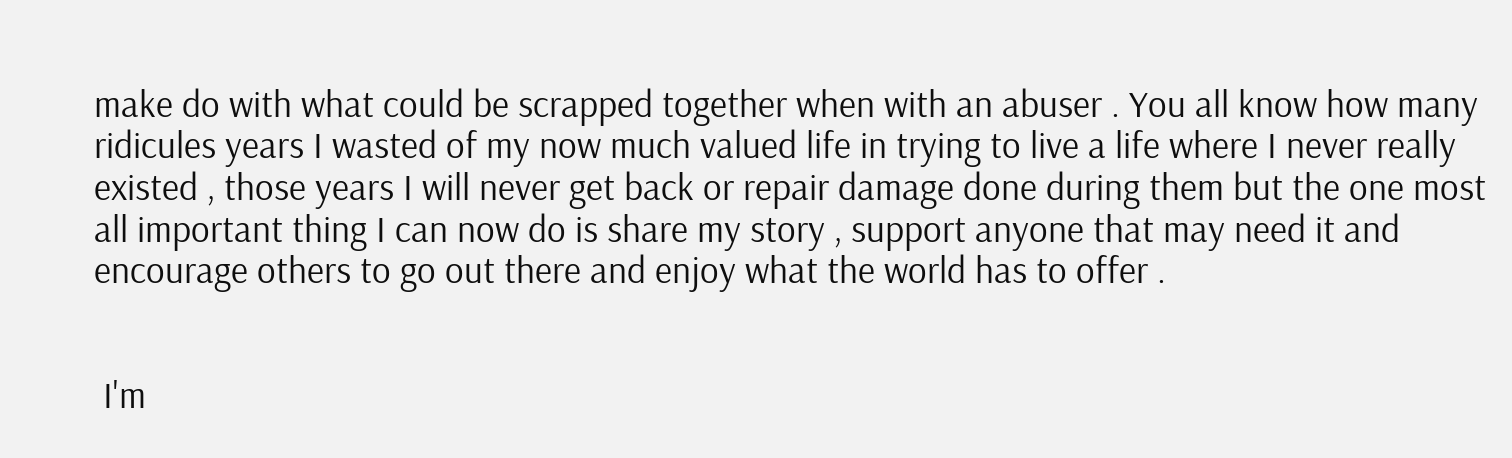make do with what could be scrapped together when with an abuser . You all know how many ridicules years I wasted of my now much valued life in trying to live a life where I never really existed , those years I will never get back or repair damage done during them but the one most all important thing I can now do is share my story , support anyone that may need it and encourage others to go out there and enjoy what the world has to offer .


 I'm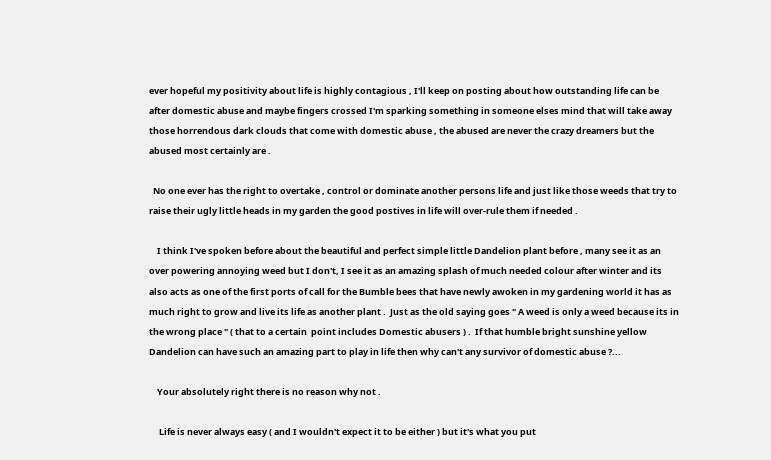ever hopeful my positivity about life is highly contagious , I'll keep on posting about how outstanding life can be after domestic abuse and maybe fingers crossed I'm sparking something in someone elses mind that will take away those horrendous dark clouds that come with domestic abuse , the abused are never the crazy dreamers but the abused most certainly are .

  No one ever has the right to overtake , control or dominate another persons life and just like those weeds that try to raise their ugly little heads in my garden the good postives in life will over-rule them if needed .

    I think I've spoken before about the beautiful and perfect simple little Dandelion plant before , many see it as an over powering annoying weed but I don't, I see it as an amazing splash of much needed colour after winter and its also acts as one of the first ports of call for the Bumble bees that have newly awoken in my gardening world it has as much right to grow and live its life as another plant .  Just as the old saying goes " A weed is only a weed because its in the wrong place " ( that to a certain  point includes Domestic abusers ) .  If that humble bright sunshine yellow Dandelion can have such an amazing part to play in life then why can't any survivor of domestic abuse ?...

    Your absolutely right there is no reason why not .

     Life is never always easy ( and I wouldn't expect it to be either ) but it's what you put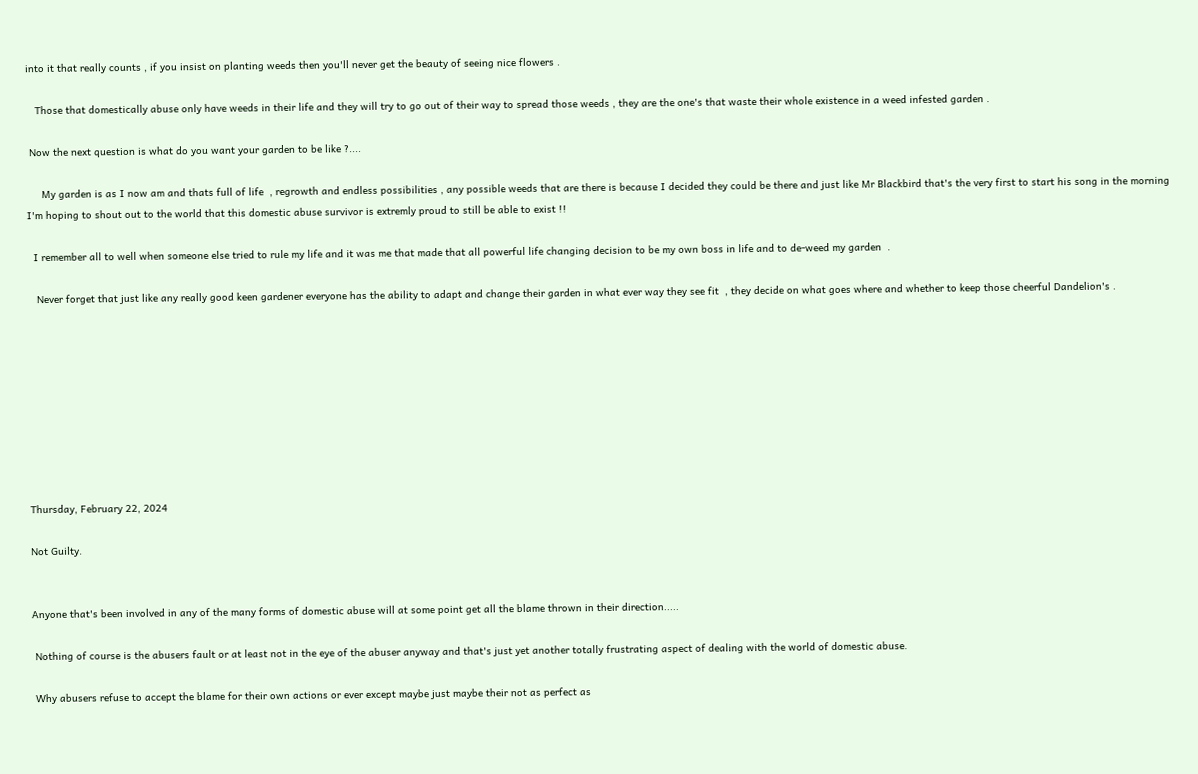into it that really counts , if you insist on planting weeds then you'll never get the beauty of seeing nice flowers .

   Those that domestically abuse only have weeds in their life and they will try to go out of their way to spread those weeds , they are the one's that waste their whole existence in a weed infested garden .

 Now the next question is what do you want your garden to be like ?....

     My garden is as I now am and thats full of life  , regrowth and endless possibilities , any possible weeds that are there is because I decided they could be there and just like Mr Blackbird that's the very first to start his song in the morning I'm hoping to shout out to the world that this domestic abuse survivor is extremly proud to still be able to exist !!

  I remember all to well when someone else tried to rule my life and it was me that made that all powerful life changing decision to be my own boss in life and to de-weed my garden  .

   Never forget that just like any really good keen gardener everyone has the ability to adapt and change their garden in what ever way they see fit  , they decide on what goes where and whether to keep those cheerful Dandelion's .









Thursday, February 22, 2024

Not Guilty.


Anyone that's been involved in any of the many forms of domestic abuse will at some point get all the blame thrown in their direction.....

 Nothing of course is the abusers fault or at least not in the eye of the abuser anyway and that's just yet another totally frustrating aspect of dealing with the world of domestic abuse.

 Why abusers refuse to accept the blame for their own actions or ever except maybe just maybe their not as perfect as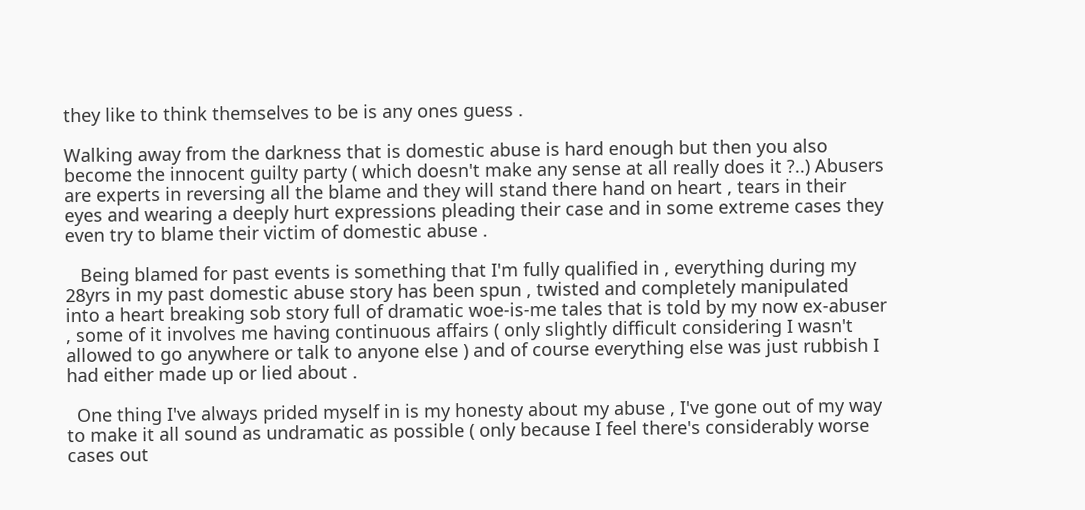they like to think themselves to be is any ones guess .

Walking away from the darkness that is domestic abuse is hard enough but then you also become the innocent guilty party ( which doesn't make any sense at all really does it ?..) Abusers are experts in reversing all the blame and they will stand there hand on heart , tears in their eyes and wearing a deeply hurt expressions pleading their case and in some extreme cases they even try to blame their victim of domestic abuse .

   Being blamed for past events is something that I'm fully qualified in , everything during my 28yrs in my past domestic abuse story has been spun , twisted and completely manipulated into a heart breaking sob story full of dramatic woe-is-me tales that is told by my now ex-abuser , some of it involves me having continuous affairs ( only slightly difficult considering I wasn't allowed to go anywhere or talk to anyone else ) and of course everything else was just rubbish I had either made up or lied about .

  One thing I've always prided myself in is my honesty about my abuse , I've gone out of my way to make it all sound as undramatic as possible ( only because I feel there's considerably worse cases out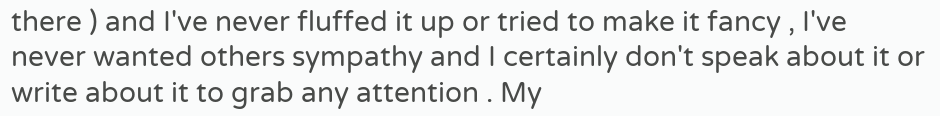there ) and I've never fluffed it up or tried to make it fancy , I've never wanted others sympathy and I certainly don't speak about it or write about it to grab any attention . My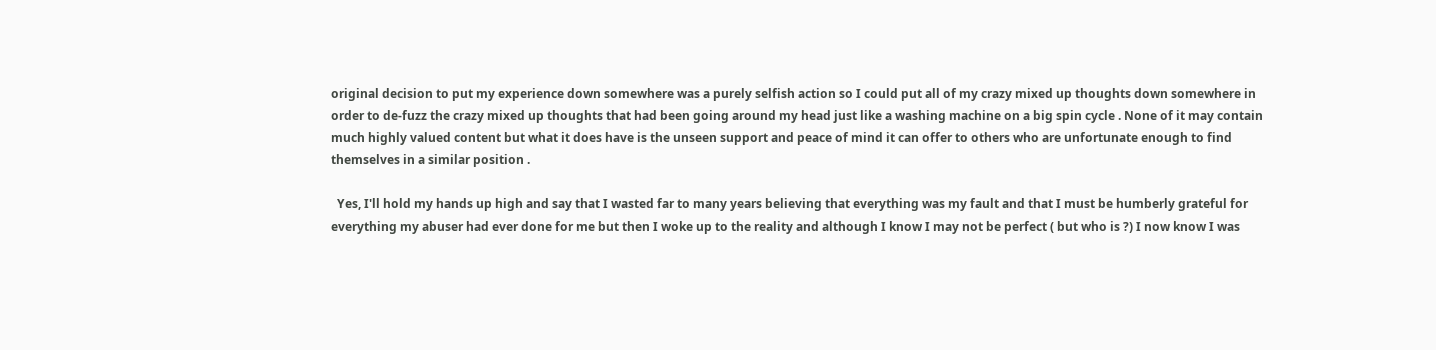original decision to put my experience down somewhere was a purely selfish action so I could put all of my crazy mixed up thoughts down somewhere in order to de-fuzz the crazy mixed up thoughts that had been going around my head just like a washing machine on a big spin cycle . None of it may contain much highly valued content but what it does have is the unseen support and peace of mind it can offer to others who are unfortunate enough to find themselves in a similar position .

  Yes, I'll hold my hands up high and say that I wasted far to many years believing that everything was my fault and that I must be humberly grateful for everything my abuser had ever done for me but then I woke up to the reality and although I know I may not be perfect ( but who is ?) I now know I was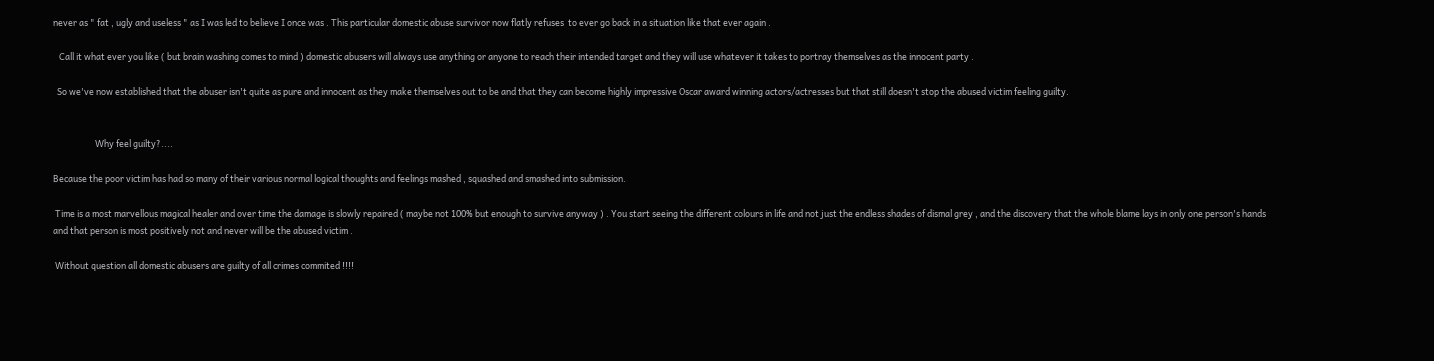never as " fat , ugly and useless " as I was led to believe I once was . This particular domestic abuse survivor now flatly refuses  to ever go back in a situation like that ever again .

   Call it what ever you like ( but brain washing comes to mind ) domestic abusers will always use anything or anyone to reach their intended target and they will use whatever it takes to portray themselves as the innocent party .

  So we've now established that the abuser isn't quite as pure and innocent as they make themselves out to be and that they can become highly impressive Oscar award winning actors/actresses but that still doesn't stop the abused victim feeling guilty.


                     Why feel guilty?....

Because the poor victim has had so many of their various normal logical thoughts and feelings mashed , squashed and smashed into submission.

 Time is a most marvellous magical healer and over time the damage is slowly repaired ( maybe not 100% but enough to survive anyway ) . You start seeing the different colours in life and not just the endless shades of dismal grey , and the discovery that the whole blame lays in only one person's hands and that person is most positively not and never will be the abused victim .

 Without question all domestic abusers are guilty of all crimes commited !!!!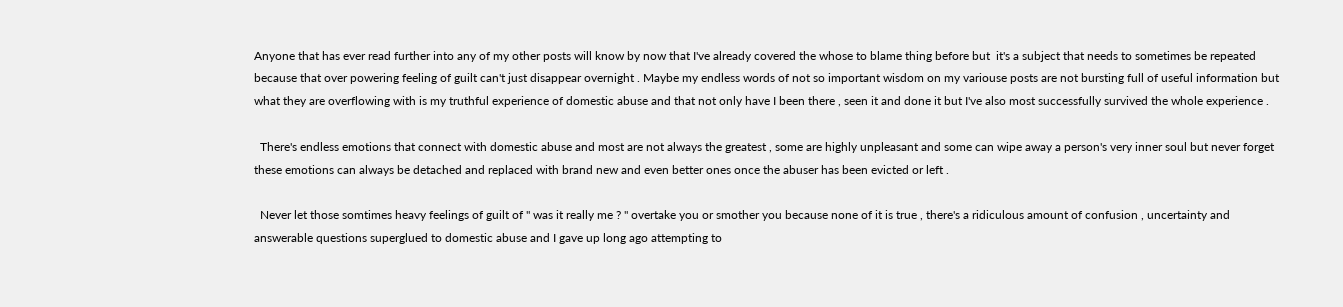Anyone that has ever read further into any of my other posts will know by now that I've already covered the whose to blame thing before but  it's a subject that needs to sometimes be repeated because that over powering feeling of guilt can't just disappear overnight . Maybe my endless words of not so important wisdom on my variouse posts are not bursting full of useful information but what they are overflowing with is my truthful experience of domestic abuse and that not only have I been there , seen it and done it but I've also most successfully survived the whole experience .

  There's endless emotions that connect with domestic abuse and most are not always the greatest , some are highly unpleasant and some can wipe away a person's very inner soul but never forget these emotions can always be detached and replaced with brand new and even better ones once the abuser has been evicted or left .

  Never let those somtimes heavy feelings of guilt of " was it really me ? " overtake you or smother you because none of it is true , there's a ridiculous amount of confusion , uncertainty and answerable questions superglued to domestic abuse and I gave up long ago attempting to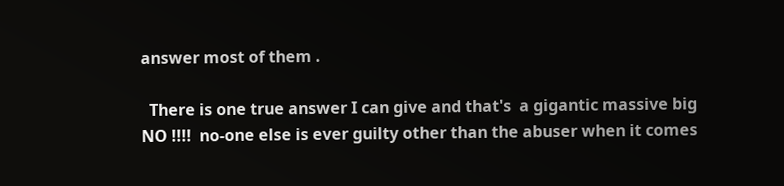answer most of them .

  There is one true answer I can give and that's  a gigantic massive big NO !!!!  no-one else is ever guilty other than the abuser when it comes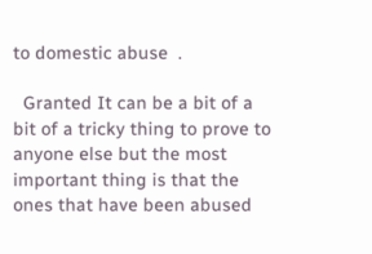to domestic abuse  .

  Granted It can be a bit of a bit of a tricky thing to prove to anyone else but the most important thing is that the ones that have been abused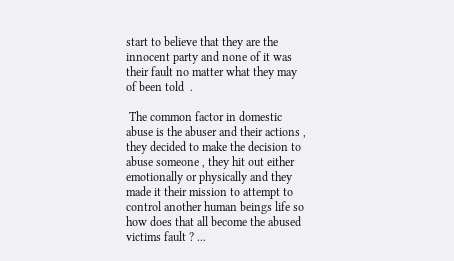start to believe that they are the innocent party and none of it was their fault no matter what they may of been told  .

 The common factor in domestic abuse is the abuser and their actions , they decided to make the decision to abuse someone , they hit out either emotionally or physically and they made it their mission to attempt to control another human beings life so how does that all become the abused victims fault ? ...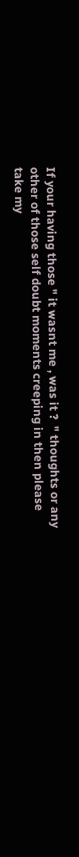If your having those " it wasnt me , was it ?  " thoughts or any other of those self doubt moments creeping in then please take my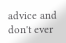advice and don't ever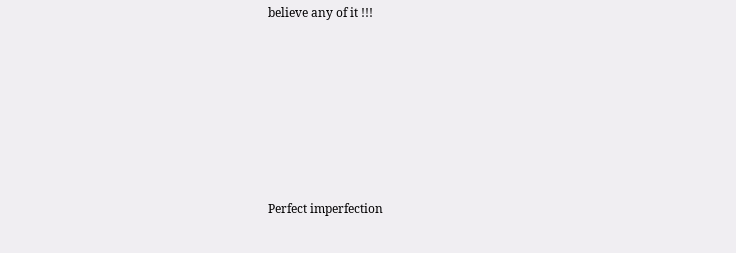believe any of it !!!







Perfect imperfection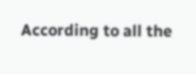According to all the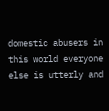domestic abusers in this world everyone else is utterly and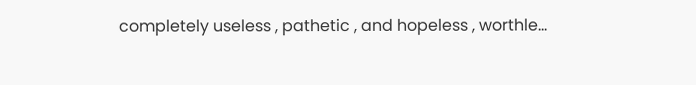completely useless , pathetic , and hopeless , worthle...